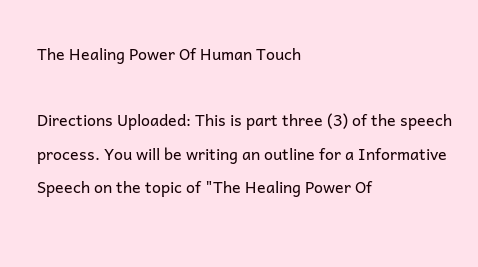The Healing Power Of Human Touch

Directions Uploaded: This is part three (3) of the speech process. You will be writing an outline for a Informative Speech on the topic of "The Healing Power Of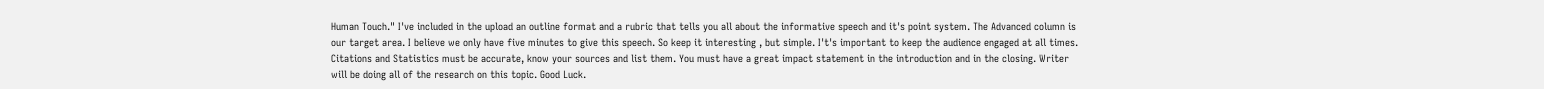Human Touch." I've included in the upload an outline format and a rubric that tells you all about the informative speech and it's point system. The Advanced column is our target area. I believe we only have five minutes to give this speech. So keep it interesting , but simple. I't's important to keep the audience engaged at all times. Citations and Statistics must be accurate, know your sources and list them. You must have a great impact statement in the introduction and in the closing. Writer will be doing all of the research on this topic. Good Luck.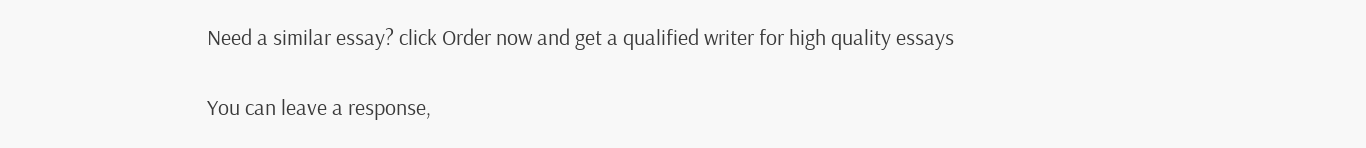Need a similar essay? click Order now and get a qualified writer for high quality essays

You can leave a response,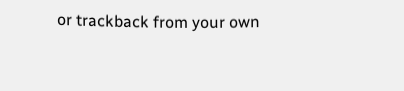or trackback from your own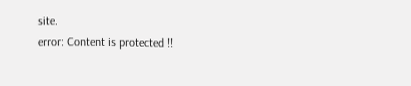site.
error: Content is protected !!